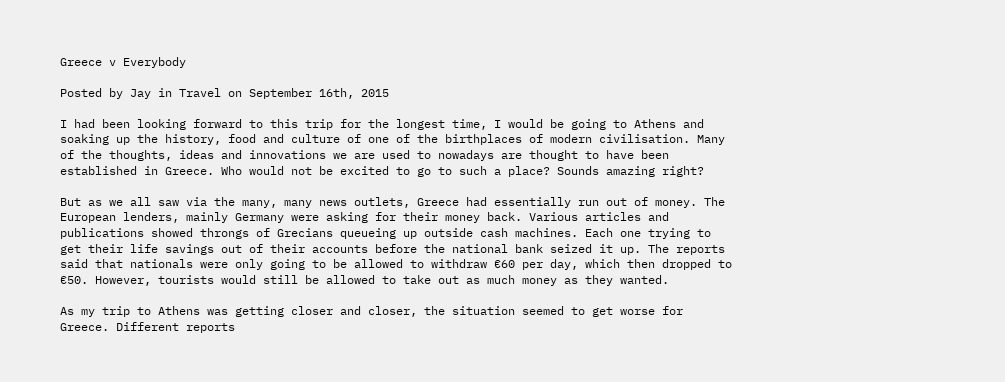Greece v Everybody

Posted by Jay in Travel on September 16th, 2015

I had been looking forward to this trip for the longest time, I would be going to Athens and soaking up the history, food and culture of one of the birthplaces of modern civilisation. Many of the thoughts, ideas and innovations we are used to nowadays are thought to have been established in Greece. Who would not be excited to go to such a place? Sounds amazing right?

But as we all saw via the many, many news outlets, Greece had essentially run out of money. The European lenders, mainly Germany were asking for their money back. Various articles and publications showed throngs of Grecians queueing up outside cash machines. Each one trying to get their life savings out of their accounts before the national bank seized it up. The reports said that nationals were only going to be allowed to withdraw €60 per day, which then dropped to €50. However, tourists would still be allowed to take out as much money as they wanted.

As my trip to Athens was getting closer and closer, the situation seemed to get worse for Greece. Different reports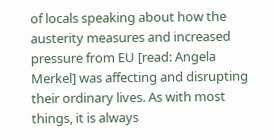of locals speaking about how the austerity measures and increased pressure from EU [read: Angela Merkel] was affecting and disrupting their ordinary lives. As with most things, it is always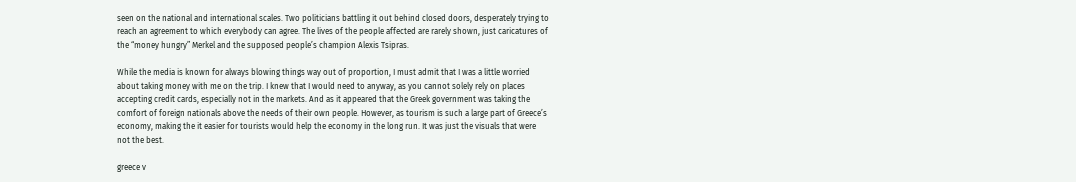seen on the national and international scales. Two politicians battling it out behind closed doors, desperately trying to reach an agreement to which everybody can agree. The lives of the people affected are rarely shown, just caricatures of the “money hungry” Merkel and the supposed people’s champion Alexis Tsipras.

While the media is known for always blowing things way out of proportion, I must admit that I was a little worried about taking money with me on the trip. I knew that I would need to anyway, as you cannot solely rely on places accepting credit cards, especially not in the markets. And as it appeared that the Greek government was taking the comfort of foreign nationals above the needs of their own people. However, as tourism is such a large part of Greece’s economy, making the it easier for tourists would help the economy in the long run. It was just the visuals that were not the best.

greece v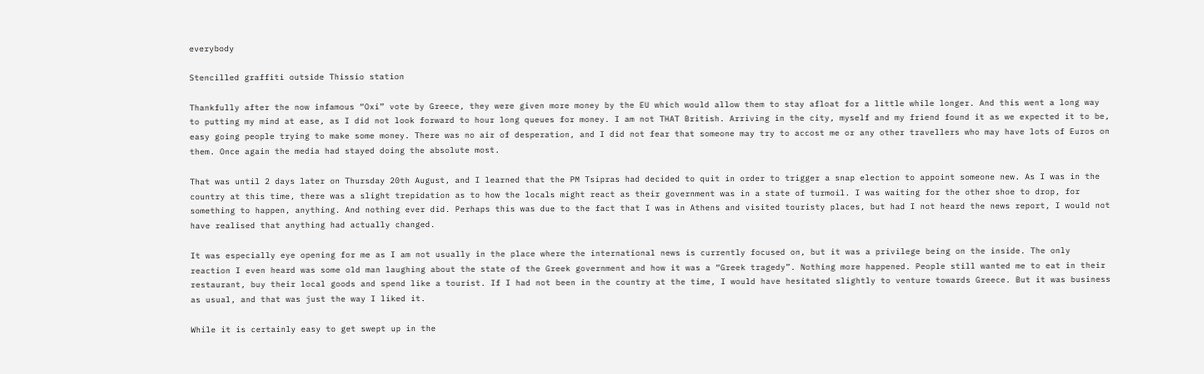everybody

Stencilled graffiti outside Thissio station

Thankfully after the now infamous “Oxi” vote by Greece, they were given more money by the EU which would allow them to stay afloat for a little while longer. And this went a long way to putting my mind at ease, as I did not look forward to hour long queues for money. I am not THAT British. Arriving in the city, myself and my friend found it as we expected it to be, easy going people trying to make some money. There was no air of desperation, and I did not fear that someone may try to accost me or any other travellers who may have lots of Euros on them. Once again the media had stayed doing the absolute most.

That was until 2 days later on Thursday 20th August, and I learned that the PM Tsipras had decided to quit in order to trigger a snap election to appoint someone new. As I was in the country at this time, there was a slight trepidation as to how the locals might react as their government was in a state of turmoil. I was waiting for the other shoe to drop, for something to happen, anything. And nothing ever did. Perhaps this was due to the fact that I was in Athens and visited touristy places, but had I not heard the news report, I would not have realised that anything had actually changed.

It was especially eye opening for me as I am not usually in the place where the international news is currently focused on, but it was a privilege being on the inside. The only reaction I even heard was some old man laughing about the state of the Greek government and how it was a “Greek tragedy”. Nothing more happened. People still wanted me to eat in their restaurant, buy their local goods and spend like a tourist. If I had not been in the country at the time, I would have hesitated slightly to venture towards Greece. But it was business as usual, and that was just the way I liked it.

While it is certainly easy to get swept up in the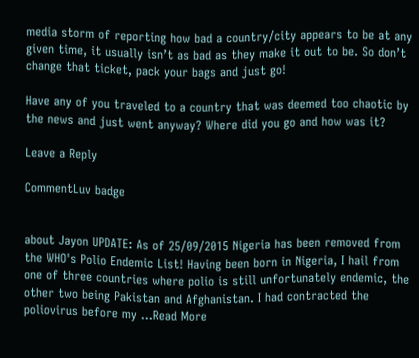media storm of reporting how bad a country/city appears to be at any given time, it usually isn’t as bad as they make it out to be. So don’t change that ticket, pack your bags and just go!

Have any of you traveled to a country that was deemed too chaotic by the news and just went anyway? Where did you go and how was it?

Leave a Reply

CommentLuv badge


about Jayon UPDATE: As of 25/09/2015 Nigeria has been removed from the WHO's Polio Endemic List! Having been born in Nigeria, I hail from one of three countries where polio is still unfortunately endemic, the other two being Pakistan and Afghanistan. I had contracted the poliovirus before my ...Read More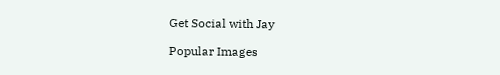Get Social with Jay

Popular Images